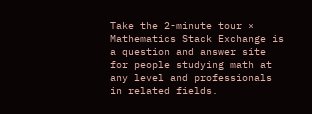Take the 2-minute tour ×
Mathematics Stack Exchange is a question and answer site for people studying math at any level and professionals in related fields.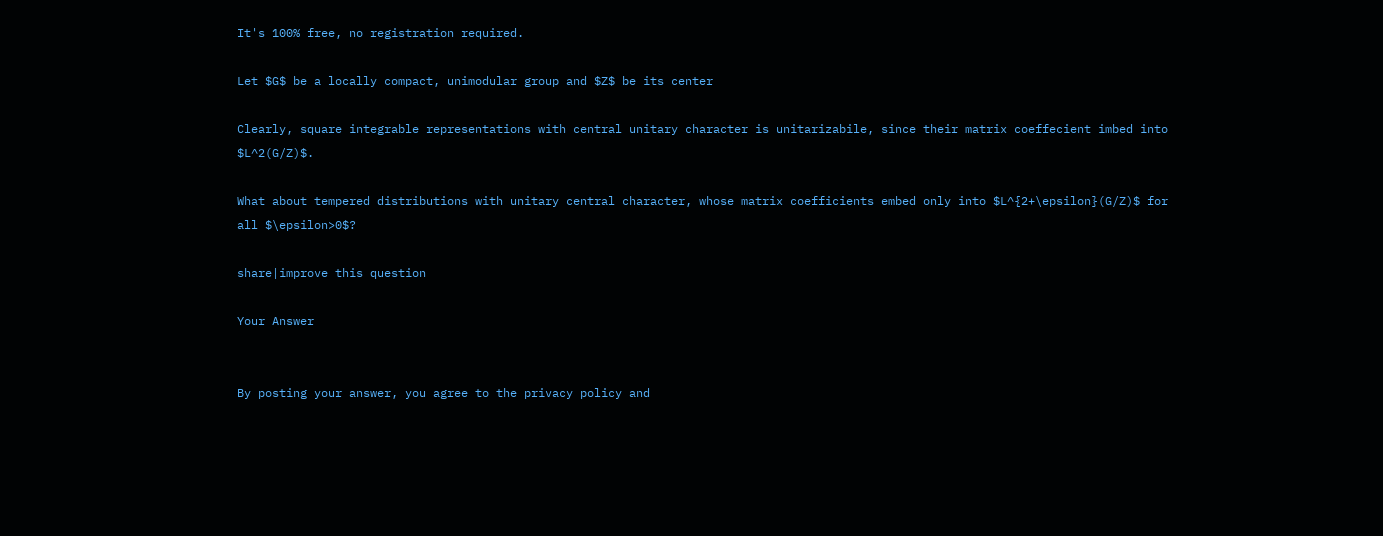It's 100% free, no registration required.

Let $G$ be a locally compact, unimodular group and $Z$ be its center

Clearly, square integrable representations with central unitary character is unitarizabile, since their matrix coeffecient imbed into $L^2(G/Z)$.

What about tempered distributions with unitary central character, whose matrix coefficients embed only into $L^{2+\epsilon}(G/Z)$ for all $\epsilon>0$?

share|improve this question

Your Answer


By posting your answer, you agree to the privacy policy and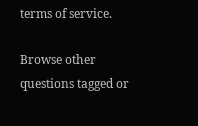terms of service.

Browse other questions tagged or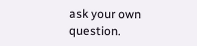ask your own question.